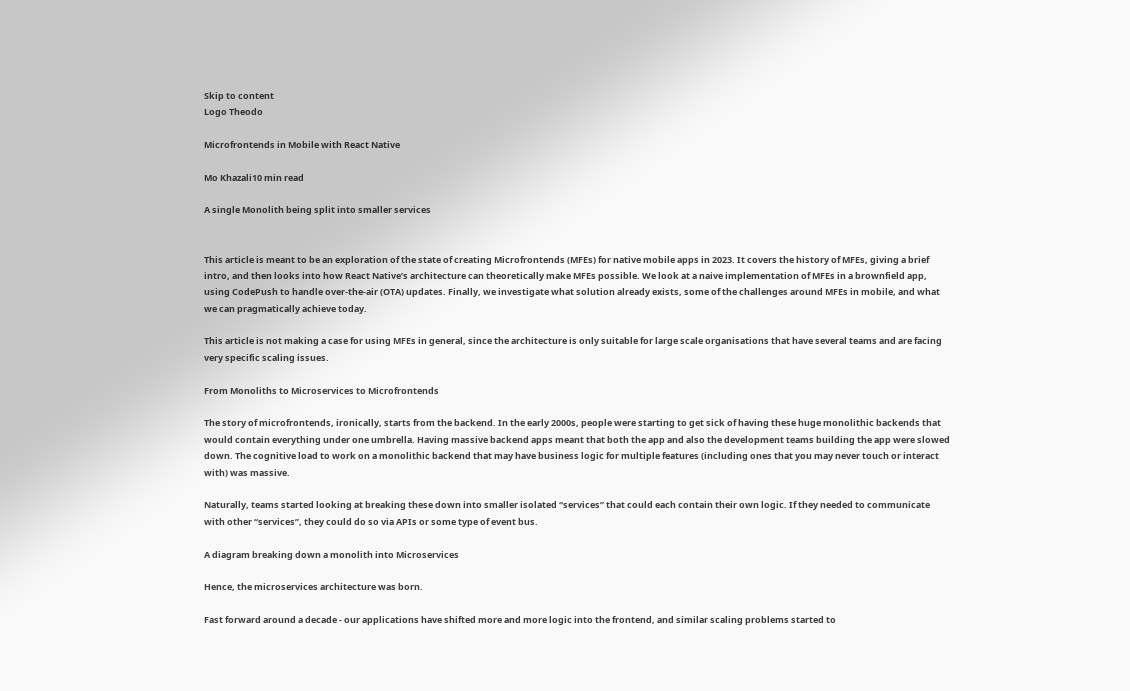Skip to content
Logo Theodo

Microfrontends in Mobile with React Native

Mo Khazali10 min read

A single Monolith being split into smaller services


This article is meant to be an exploration of the state of creating Microfrontends (MFEs) for native mobile apps in 2023. It covers the history of MFEs, giving a brief intro, and then looks into how React Native’s architecture can theoretically make MFEs possible. We look at a naive implementation of MFEs in a brownfield app, using CodePush to handle over-the-air (OTA) updates. Finally, we investigate what solution already exists, some of the challenges around MFEs in mobile, and what we can pragmatically achieve today.

This article is not making a case for using MFEs in general, since the architecture is only suitable for large scale organisations that have several teams and are facing very specific scaling issues.

From Monoliths to Microservices to Microfrontends

The story of microfrontends, ironically, starts from the backend. In the early 2000s, people were starting to get sick of having these huge monolithic backends that would contain everything under one umbrella. Having massive backend apps meant that both the app and also the development teams building the app were slowed down. The cognitive load to work on a monolithic backend that may have business logic for multiple features (including ones that you may never touch or interact with) was massive.

Naturally, teams started looking at breaking these down into smaller isolated “services” that could each contain their own logic. If they needed to communicate with other “services”, they could do so via APIs or some type of event bus.

A diagram breaking down a monolith into Microservices

Hence, the microservices architecture was born.

Fast forward around a decade - our applications have shifted more and more logic into the frontend, and similar scaling problems started to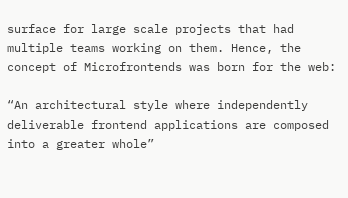surface for large scale projects that had multiple teams working on them. Hence, the concept of Microfrontends was born for the web:

“An architectural style where independently deliverable frontend applications are composed into a greater whole”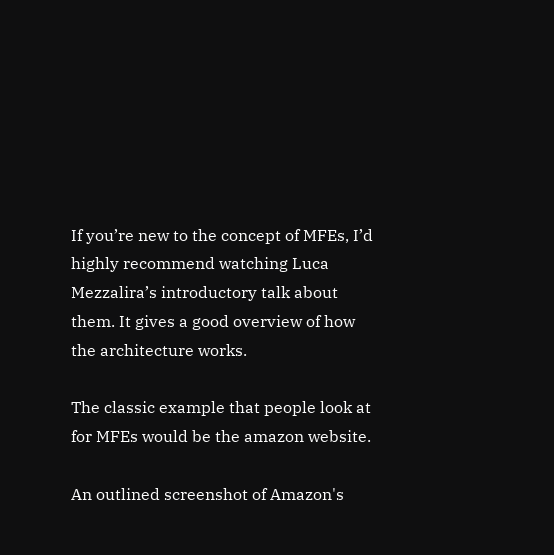If you’re new to the concept of MFEs, I’d highly recommend watching Luca Mezzalira’s introductory talk about them. It gives a good overview of how the architecture works.

The classic example that people look at for MFEs would be the amazon website.

An outlined screenshot of Amazon's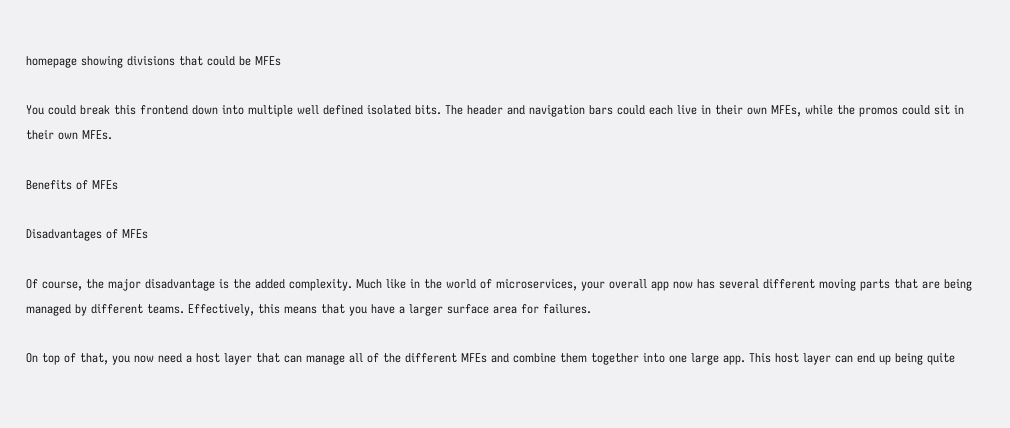homepage showing divisions that could be MFEs

You could break this frontend down into multiple well defined isolated bits. The header and navigation bars could each live in their own MFEs, while the promos could sit in their own MFEs.

Benefits of MFEs

Disadvantages of MFEs

Of course, the major disadvantage is the added complexity. Much like in the world of microservices, your overall app now has several different moving parts that are being managed by different teams. Effectively, this means that you have a larger surface area for failures.

On top of that, you now need a host layer that can manage all of the different MFEs and combine them together into one large app. This host layer can end up being quite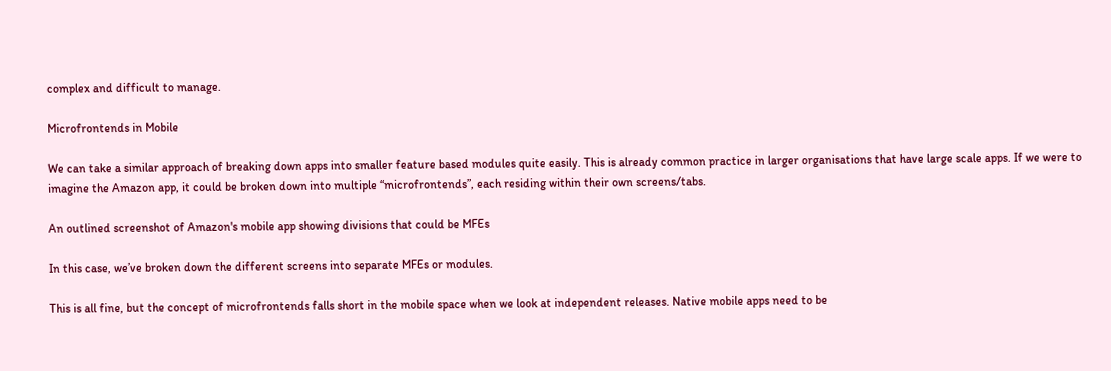complex and difficult to manage.

Microfrontends in Mobile

We can take a similar approach of breaking down apps into smaller feature based modules quite easily. This is already common practice in larger organisations that have large scale apps. If we were to imagine the Amazon app, it could be broken down into multiple “microfrontends”, each residing within their own screens/tabs.

An outlined screenshot of Amazon's mobile app showing divisions that could be MFEs

In this case, we’ve broken down the different screens into separate MFEs or modules.

This is all fine, but the concept of microfrontends falls short in the mobile space when we look at independent releases. Native mobile apps need to be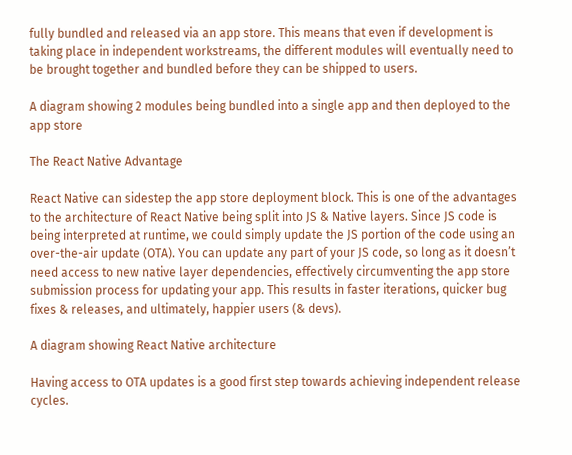fully bundled and released via an app store. This means that even if development is taking place in independent workstreams, the different modules will eventually need to be brought together and bundled before they can be shipped to users.

A diagram showing 2 modules being bundled into a single app and then deployed to the app store

The React Native Advantage

React Native can sidestep the app store deployment block. This is one of the advantages to the architecture of React Native being split into JS & Native layers. Since JS code is being interpreted at runtime, we could simply update the JS portion of the code using an over-the-air update (OTA). You can update any part of your JS code, so long as it doesn’t need access to new native layer dependencies, effectively circumventing the app store submission process for updating your app. This results in faster iterations, quicker bug fixes & releases, and ultimately, happier users (& devs).

A diagram showing React Native architecture

Having access to OTA updates is a good first step towards achieving independent release cycles.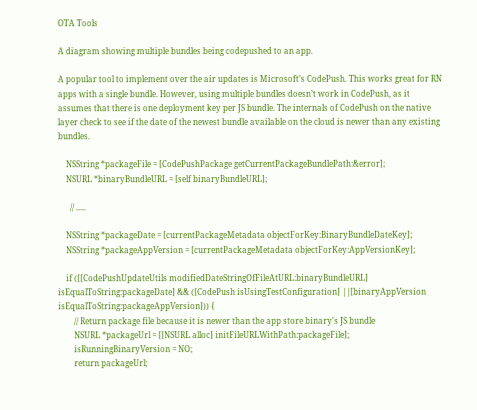OTA Tools

A diagram showing multiple bundles being codepushed to an app.

A popular tool to implement over the air updates is Microsoft’s CodePush. This works great for RN apps with a single bundle. However, using multiple bundles doesn’t work in CodePush, as it assumes that there is one deployment key per JS bundle. The internals of CodePush on the native layer check to see if the date of the newest bundle available on the cloud is newer than any existing bundles.

    NSString *packageFile = [CodePushPackage getCurrentPackageBundlePath:&error];
    NSURL *binaryBundleURL = [self binaryBundleURL];

      // .....

    NSString *packageDate = [currentPackageMetadata objectForKey:BinaryBundleDateKey];
    NSString *packageAppVersion = [currentPackageMetadata objectForKey:AppVersionKey];

    if ([[CodePushUpdateUtils modifiedDateStringOfFileAtURL:binaryBundleURL] isEqualToString:packageDate] && ([CodePush isUsingTestConfiguration] ||[binaryAppVersion isEqualToString:packageAppVersion])) {
        // Return package file because it is newer than the app store binary's JS bundle
        NSURL *packageUrl = [[NSURL alloc] initFileURLWithPath:packageFile];
        isRunningBinaryVersion = NO;
        return packageUrl;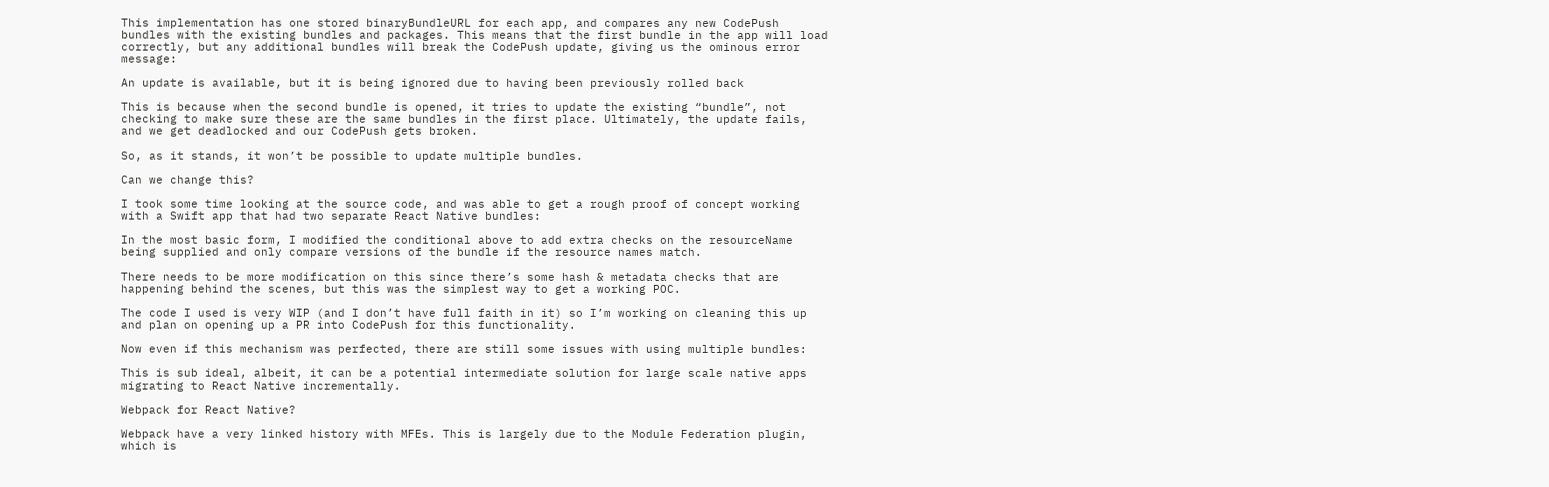This implementation has one stored binaryBundleURL for each app, and compares any new CodePush bundles with the existing bundles and packages. This means that the first bundle in the app will load correctly, but any additional bundles will break the CodePush update, giving us the ominous error message:

An update is available, but it is being ignored due to having been previously rolled back

This is because when the second bundle is opened, it tries to update the existing “bundle”, not checking to make sure these are the same bundles in the first place. Ultimately, the update fails, and we get deadlocked and our CodePush gets broken.

So, as it stands, it won’t be possible to update multiple bundles.

Can we change this?

I took some time looking at the source code, and was able to get a rough proof of concept working with a Swift app that had two separate React Native bundles:

In the most basic form, I modified the conditional above to add extra checks on the resourceName being supplied and only compare versions of the bundle if the resource names match.

There needs to be more modification on this since there’s some hash & metadata checks that are happening behind the scenes, but this was the simplest way to get a working POC.

The code I used is very WIP (and I don’t have full faith in it) so I’m working on cleaning this up and plan on opening up a PR into CodePush for this functionality.

Now even if this mechanism was perfected, there are still some issues with using multiple bundles:

This is sub ideal, albeit, it can be a potential intermediate solution for large scale native apps migrating to React Native incrementally.

Webpack for React Native?

Webpack have a very linked history with MFEs. This is largely due to the Module Federation plugin, which is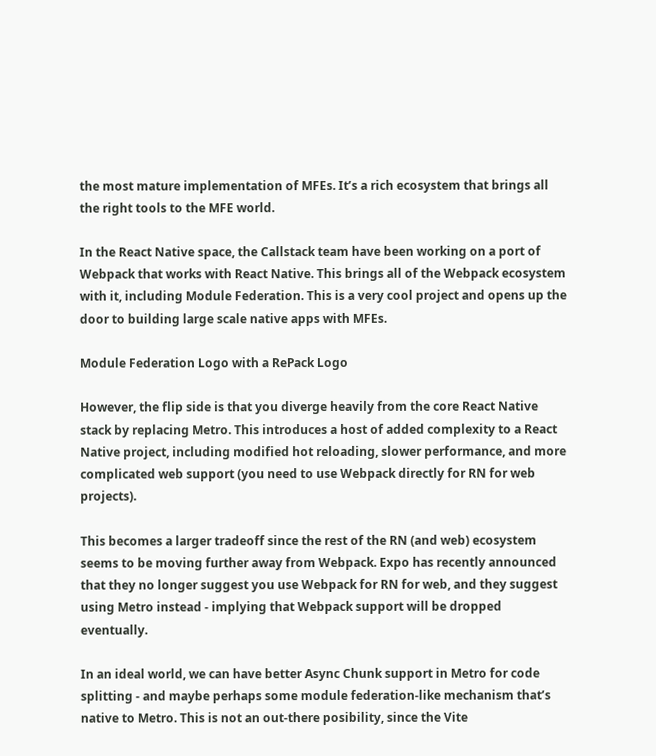the most mature implementation of MFEs. It’s a rich ecosystem that brings all the right tools to the MFE world.

In the React Native space, the Callstack team have been working on a port of Webpack that works with React Native. This brings all of the Webpack ecosystem with it, including Module Federation. This is a very cool project and opens up the door to building large scale native apps with MFEs.

Module Federation Logo with a RePack Logo

However, the flip side is that you diverge heavily from the core React Native stack by replacing Metro. This introduces a host of added complexity to a React Native project, including modified hot reloading, slower performance, and more complicated web support (you need to use Webpack directly for RN for web projects).

This becomes a larger tradeoff since the rest of the RN (and web) ecosystem seems to be moving further away from Webpack. Expo has recently announced that they no longer suggest you use Webpack for RN for web, and they suggest using Metro instead - implying that Webpack support will be dropped eventually.

In an ideal world, we can have better Async Chunk support in Metro for code splitting - and maybe perhaps some module federation-like mechanism that’s native to Metro. This is not an out-there posibility, since the Vite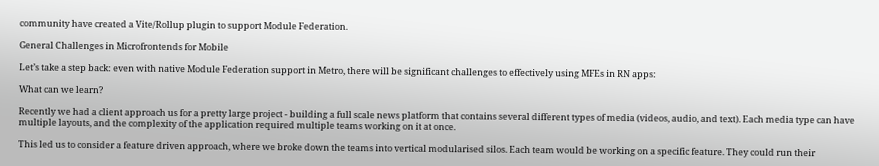community have created a Vite/Rollup plugin to support Module Federation.

General Challenges in Microfrontends for Mobile

Let’s take a step back: even with native Module Federation support in Metro, there will be significant challenges to effectively using MFEs in RN apps:

What can we learn?

Recently we had a client approach us for a pretty large project - building a full scale news platform that contains several different types of media (videos, audio, and text). Each media type can have multiple layouts, and the complexity of the application required multiple teams working on it at once.

This led us to consider a feature driven approach, where we broke down the teams into vertical modularised silos. Each team would be working on a specific feature. They could run their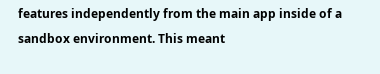features independently from the main app inside of a sandbox environment. This meant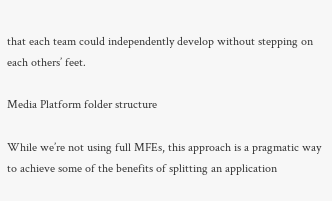that each team could independently develop without stepping on each others’ feet.

Media Platform folder structure

While we’re not using full MFEs, this approach is a pragmatic way to achieve some of the benefits of splitting an application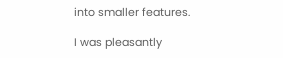into smaller features.

I was pleasantly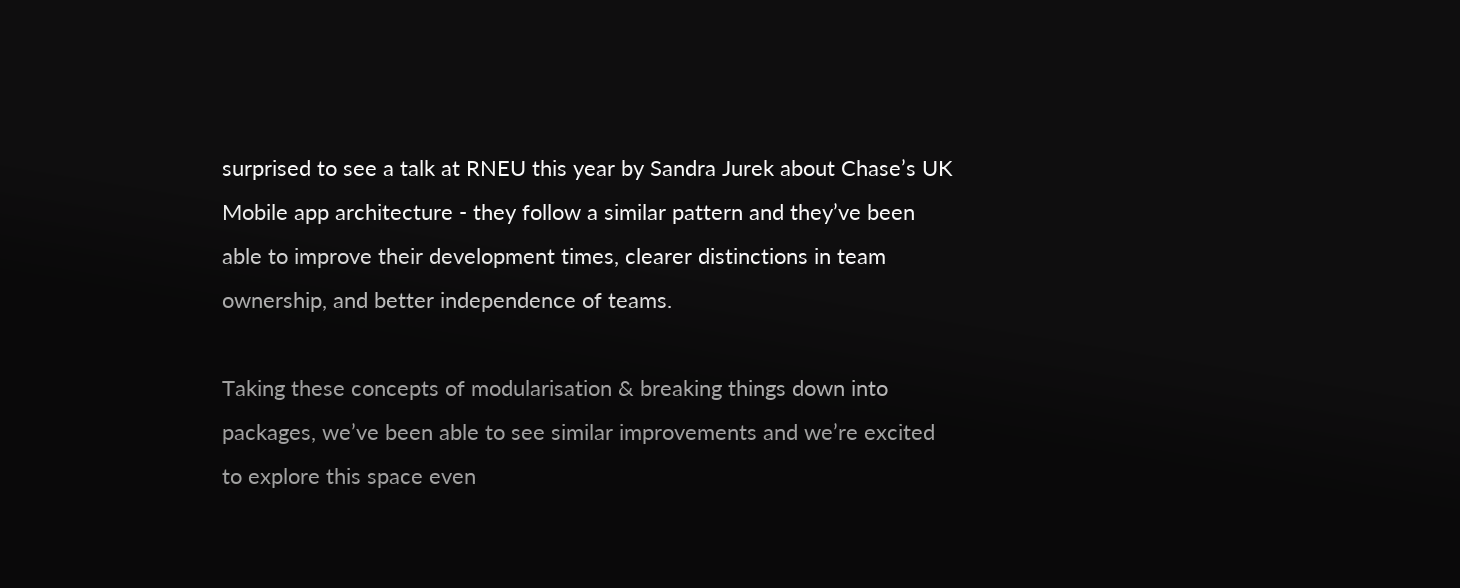surprised to see a talk at RNEU this year by Sandra Jurek about Chase’s UK Mobile app architecture - they follow a similar pattern and they’ve been able to improve their development times, clearer distinctions in team ownership, and better independence of teams.

Taking these concepts of modularisation & breaking things down into packages, we’ve been able to see similar improvements and we’re excited to explore this space even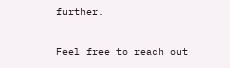further.

Feel free to reach out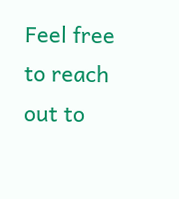Feel free to reach out to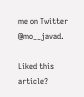me on Twitter @mo__javad.

Liked this article?